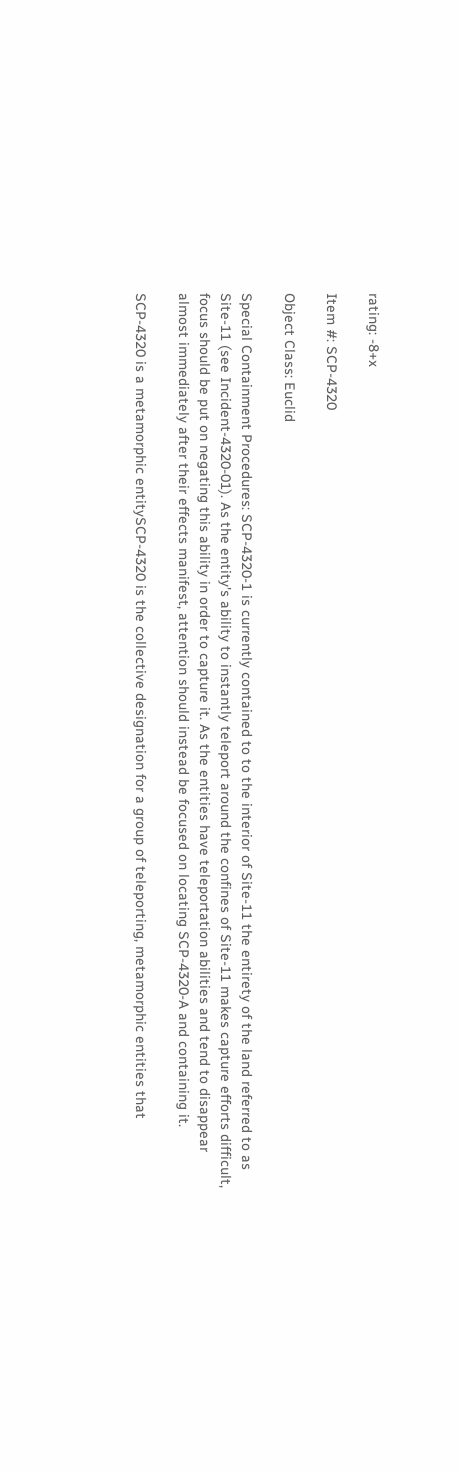rating: -8+x

Item #: SCP-4320

Object Class: Euclid

Special Containment Procedures: SCP-4320-1 is currently contained to to the interior of Site-11 the entirety of the land referred to as Site-11 (see Incident-4320-01). As the entity's ability to instantly teleport around the confines of Site-11 makes capture efforts difficult, focus should be put on negating this ability in order to capture it. As the entities have teleportation abilities and tend to disappear almost immediately after their effects manifest, attention should instead be focused on locating SCP-4320-A and containing it.

SCP-4320 is a metamorphic entitySCP-4320 is the collective designation for a group of teleporting, metamorphic entities that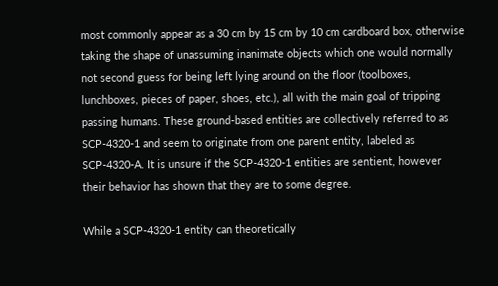most commonly appear as a 30 cm by 15 cm by 10 cm cardboard box, otherwise taking the shape of unassuming inanimate objects which one would normally not second guess for being left lying around on the floor (toolboxes, lunchboxes, pieces of paper, shoes, etc.), all with the main goal of tripping passing humans. These ground-based entities are collectively referred to as SCP-4320-1 and seem to originate from one parent entity, labeled as SCP-4320-A. It is unsure if the SCP-4320-1 entities are sentient, however their behavior has shown that they are to some degree.

While a SCP-4320-1 entity can theoretically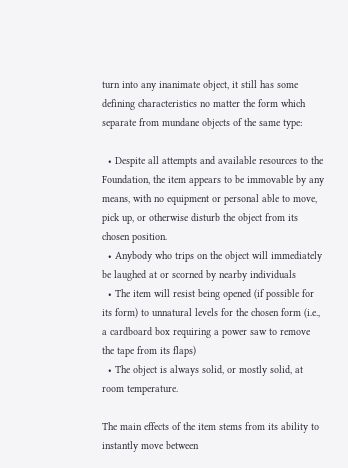turn into any inanimate object, it still has some defining characteristics no matter the form which separate from mundane objects of the same type:

  • Despite all attempts and available resources to the Foundation, the item appears to be immovable by any means, with no equipment or personal able to move, pick up, or otherwise disturb the object from its chosen position.
  • Anybody who trips on the object will immediately be laughed at or scorned by nearby individuals
  • The item will resist being opened (if possible for its form) to unnatural levels for the chosen form (i.e., a cardboard box requiring a power saw to remove the tape from its flaps)
  • The object is always solid, or mostly solid, at room temperature.

The main effects of the item stems from its ability to instantly move between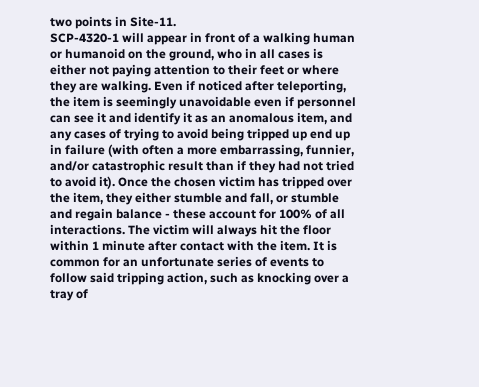two points in Site-11.
SCP-4320-1 will appear in front of a walking human or humanoid on the ground, who in all cases is either not paying attention to their feet or where they are walking. Even if noticed after teleporting, the item is seemingly unavoidable even if personnel can see it and identify it as an anomalous item, and any cases of trying to avoid being tripped up end up in failure (with often a more embarrassing, funnier, and/or catastrophic result than if they had not tried to avoid it). Once the chosen victim has tripped over the item, they either stumble and fall, or stumble and regain balance - these account for 100% of all interactions. The victim will always hit the floor within 1 minute after contact with the item. It is common for an unfortunate series of events to follow said tripping action, such as knocking over a tray of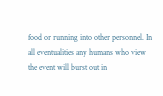food or running into other personnel. In all eventualities any humans who view the event will burst out in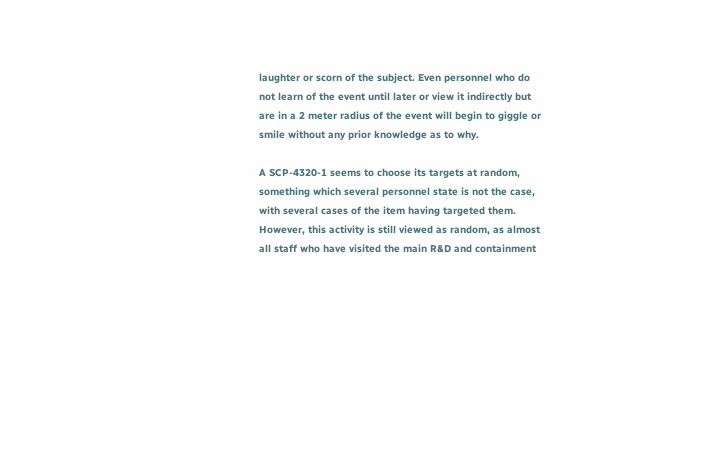laughter or scorn of the subject. Even personnel who do not learn of the event until later or view it indirectly but are in a 2 meter radius of the event will begin to giggle or smile without any prior knowledge as to why.

A SCP-4320-1 seems to choose its targets at random, something which several personnel state is not the case, with several cases of the item having targeted them. However, this activity is still viewed as random, as almost all staff who have visited the main R&D and containment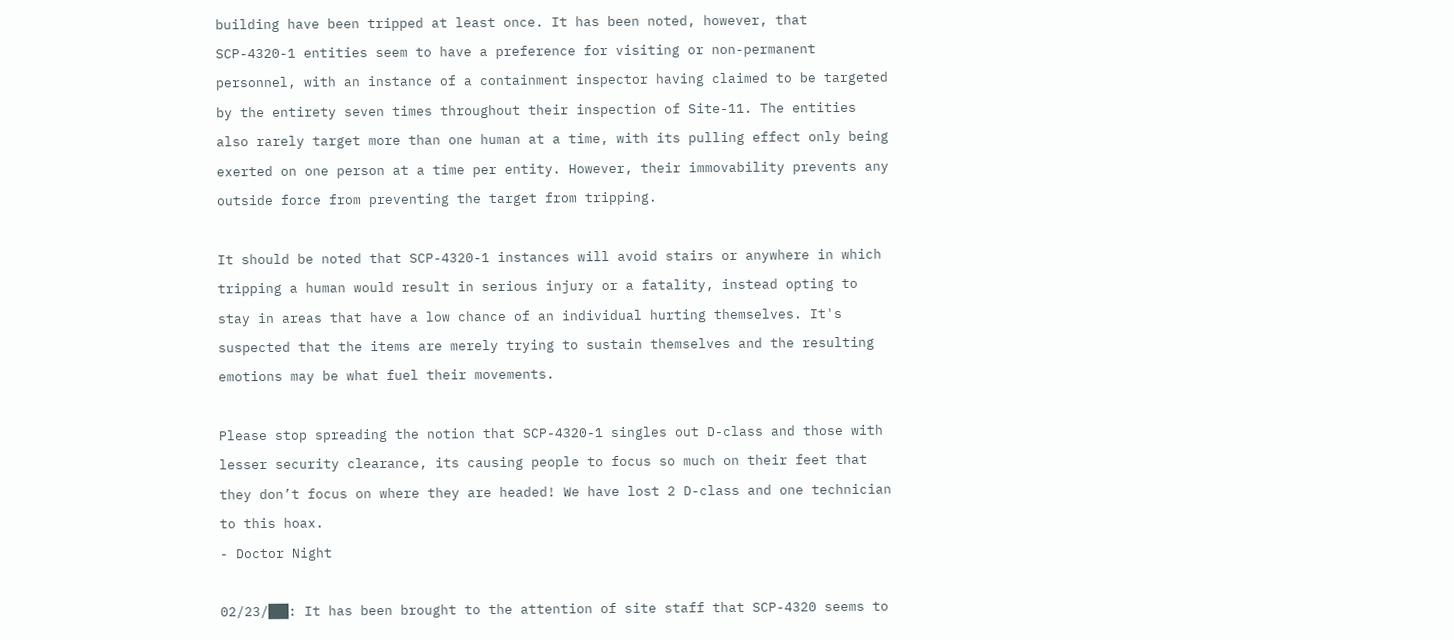building have been tripped at least once. It has been noted, however, that SCP-4320-1 entities seem to have a preference for visiting or non-permanent personnel, with an instance of a containment inspector having claimed to be targeted by the entirety seven times throughout their inspection of Site-11. The entities also rarely target more than one human at a time, with its pulling effect only being exerted on one person at a time per entity. However, their immovability prevents any outside force from preventing the target from tripping.

It should be noted that SCP-4320-1 instances will avoid stairs or anywhere in which tripping a human would result in serious injury or a fatality, instead opting to stay in areas that have a low chance of an individual hurting themselves. It's suspected that the items are merely trying to sustain themselves and the resulting emotions may be what fuel their movements.

Please stop spreading the notion that SCP-4320-1 singles out D-class and those with lesser security clearance, its causing people to focus so much on their feet that they don’t focus on where they are headed! We have lost 2 D-class and one technician to this hoax.
- Doctor Night

02/23/██: It has been brought to the attention of site staff that SCP-4320 seems to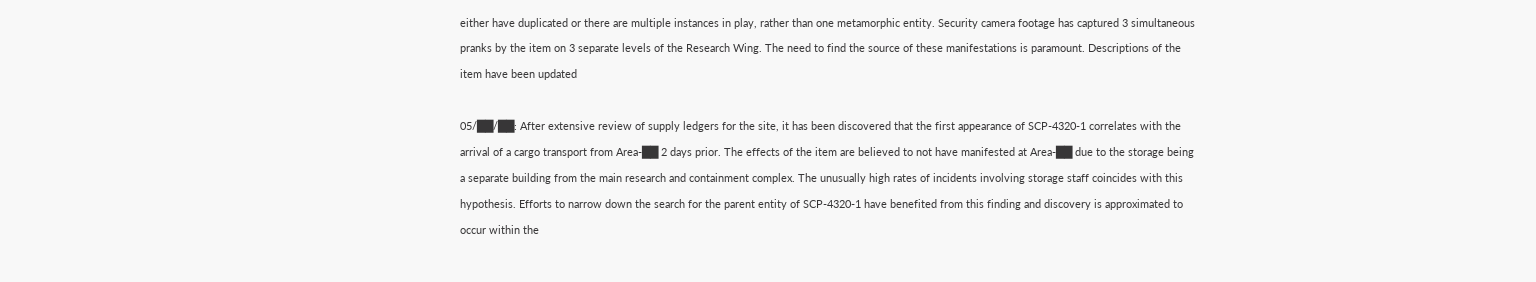either have duplicated or there are multiple instances in play, rather than one metamorphic entity. Security camera footage has captured 3 simultaneous pranks by the item on 3 separate levels of the Research Wing. The need to find the source of these manifestations is paramount. Descriptions of the item have been updated

05/██/██: After extensive review of supply ledgers for the site, it has been discovered that the first appearance of SCP-4320-1 correlates with the arrival of a cargo transport from Area-██ 2 days prior. The effects of the item are believed to not have manifested at Area-██ due to the storage being a separate building from the main research and containment complex. The unusually high rates of incidents involving storage staff coincides with this hypothesis. Efforts to narrow down the search for the parent entity of SCP-4320-1 have benefited from this finding and discovery is approximated to occur within the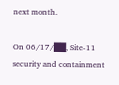next month.

On 06/17/██, Site-11 security and containment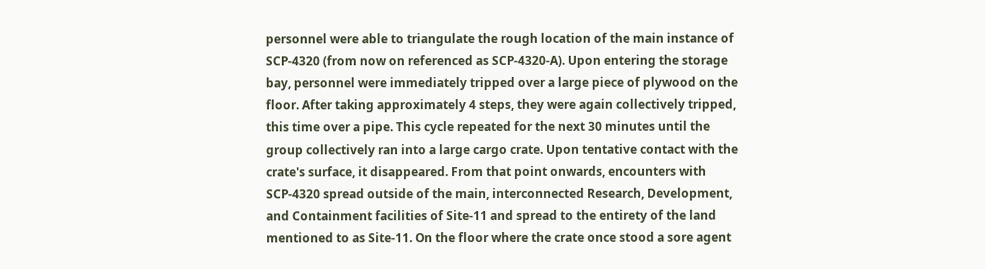personnel were able to triangulate the rough location of the main instance of SCP-4320 (from now on referenced as SCP-4320-A). Upon entering the storage bay, personnel were immediately tripped over a large piece of plywood on the floor. After taking approximately 4 steps, they were again collectively tripped, this time over a pipe. This cycle repeated for the next 30 minutes until the group collectively ran into a large cargo crate. Upon tentative contact with the crate's surface, it disappeared. From that point onwards, encounters with SCP-4320 spread outside of the main, interconnected Research, Development, and Containment facilities of Site-11 and spread to the entirety of the land mentioned to as Site-11. On the floor where the crate once stood a sore agent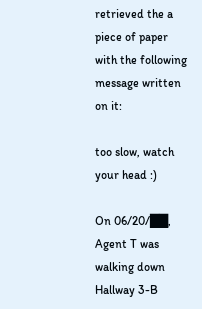retrieved the a piece of paper with the following message written on it:

too slow, watch your head :)

On 06/20/██, Agent T was walking down Hallway 3-B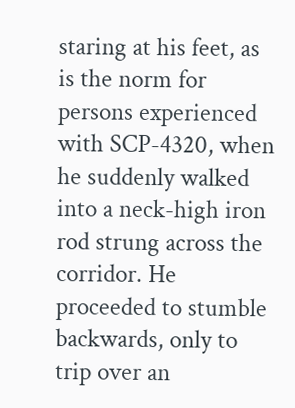staring at his feet, as is the norm for persons experienced with SCP-4320, when he suddenly walked into a neck-high iron rod strung across the corridor. He proceeded to stumble backwards, only to trip over an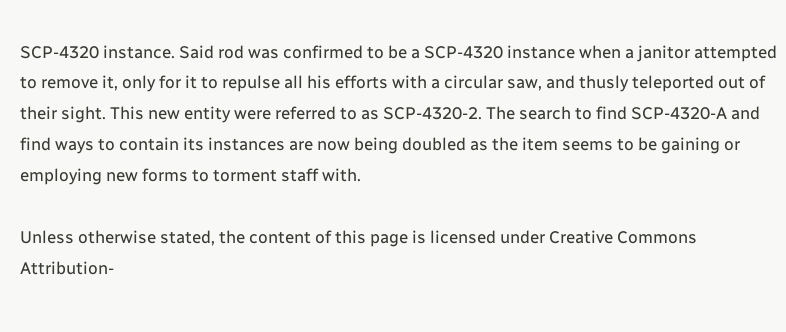SCP-4320 instance. Said rod was confirmed to be a SCP-4320 instance when a janitor attempted to remove it, only for it to repulse all his efforts with a circular saw, and thusly teleported out of their sight. This new entity were referred to as SCP-4320-2. The search to find SCP-4320-A and find ways to contain its instances are now being doubled as the item seems to be gaining or employing new forms to torment staff with.

Unless otherwise stated, the content of this page is licensed under Creative Commons Attribution-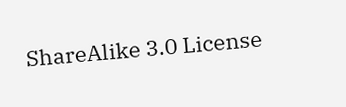ShareAlike 3.0 License